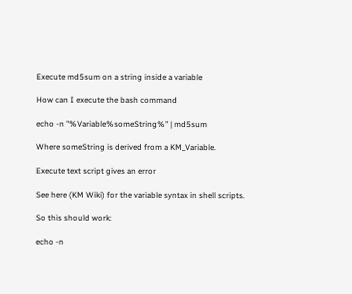Execute md5sum on a string inside a variable

How can I execute the bash command

echo -n "%Variable%someString%" | md5sum

Where someString is derived from a KM_Variable.

Execute text script gives an error

See here (KM Wiki) for the variable syntax in shell scripts.

So this should work:

echo -n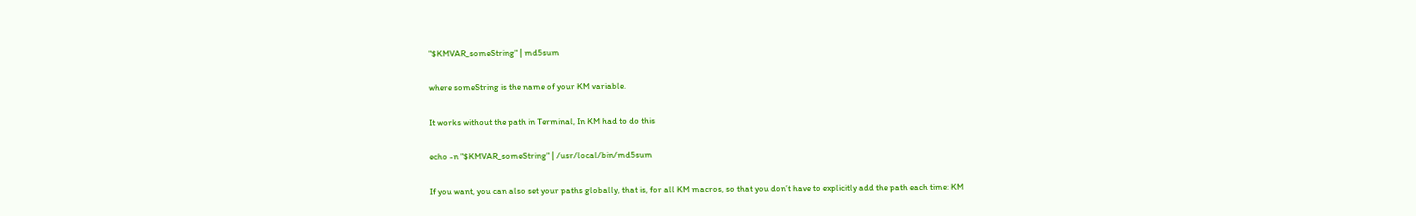"$KMVAR_someString" | md5sum

where someString is the name of your KM variable.

It works without the path in Terminal, In KM had to do this

echo -n "$KMVAR_someString" | /usr/local/bin/md5sum

If you want, you can also set your paths globally, that is, for all KM macros, so that you don’t have to explicitly add the path each time: KM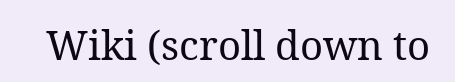Wiki (scroll down to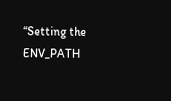“Setting the ENV_PATH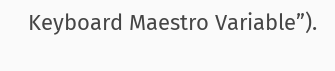Keyboard Maestro Variable”).